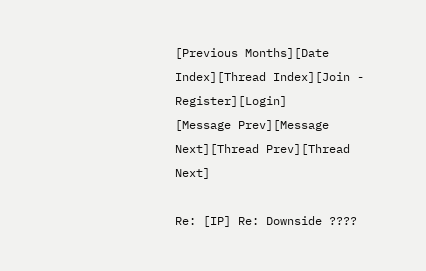[Previous Months][Date Index][Thread Index][Join - Register][Login]
[Message Prev][Message Next][Thread Prev][Thread Next]

Re: [IP] Re: Downside ????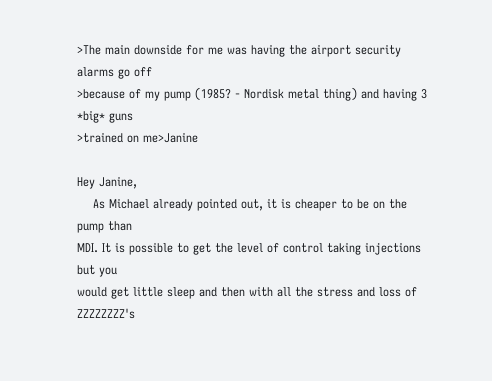>The main downside for me was having the airport security alarms go off
>because of my pump (1985? - Nordisk metal thing) and having 3 *big* guns
>trained on me>Janine

Hey Janine,
    As Michael already pointed out, it is cheaper to be on the pump than
MDI. It is possible to get the level of control taking injections but you
would get little sleep and then with all the stress and loss of ZZZZZZZZ's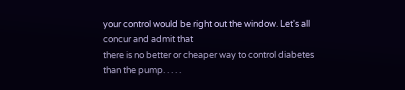your control would be right out the window. Let's all concur and admit that
there is no better or cheaper way to control diabetes than the pump. . . . .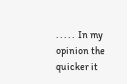. . . . .  In my opinion the quicker it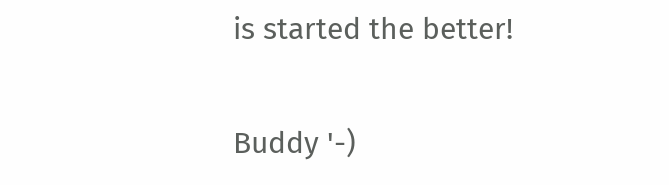is started the better!

Buddy '-)